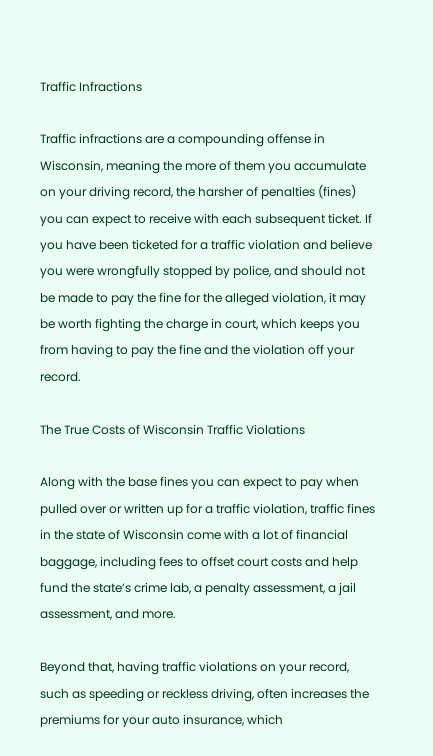Traffic Infractions

Traffic infractions are a compounding offense in Wisconsin, meaning the more of them you accumulate on your driving record, the harsher of penalties (fines) you can expect to receive with each subsequent ticket. If you have been ticketed for a traffic violation and believe you were wrongfully stopped by police, and should not be made to pay the fine for the alleged violation, it may be worth fighting the charge in court, which keeps you from having to pay the fine and the violation off your record.

The True Costs of Wisconsin Traffic Violations

Along with the base fines you can expect to pay when pulled over or written up for a traffic violation, traffic fines in the state of Wisconsin come with a lot of financial baggage, including fees to offset court costs and help fund the state’s crime lab, a penalty assessment, a jail assessment, and more.

Beyond that, having traffic violations on your record, such as speeding or reckless driving, often increases the premiums for your auto insurance, which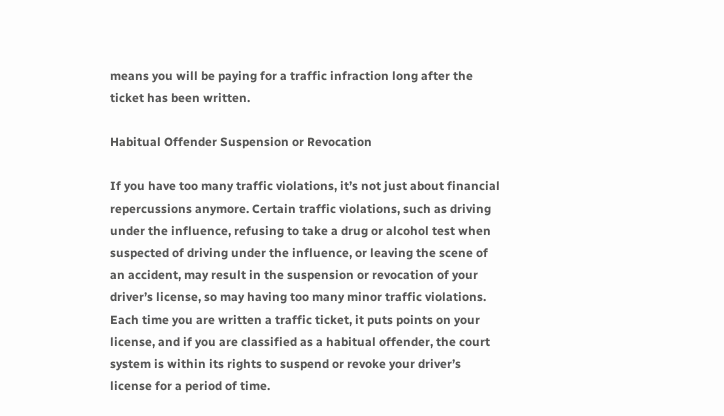means you will be paying for a traffic infraction long after the ticket has been written.

Habitual Offender Suspension or Revocation

If you have too many traffic violations, it’s not just about financial repercussions anymore. Certain traffic violations, such as driving under the influence, refusing to take a drug or alcohol test when suspected of driving under the influence, or leaving the scene of an accident, may result in the suspension or revocation of your driver’s license, so may having too many minor traffic violations. Each time you are written a traffic ticket, it puts points on your license, and if you are classified as a habitual offender, the court system is within its rights to suspend or revoke your driver’s license for a period of time.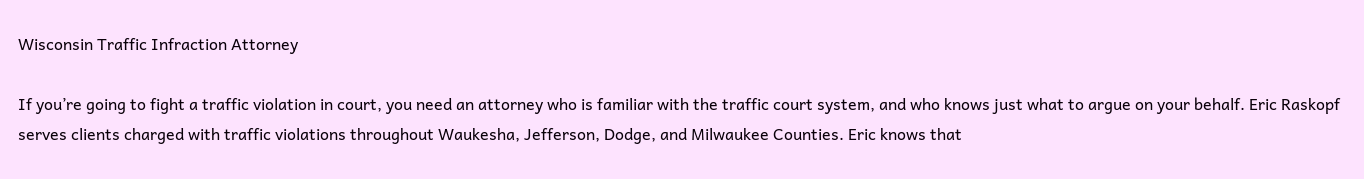Wisconsin Traffic Infraction Attorney

If you’re going to fight a traffic violation in court, you need an attorney who is familiar with the traffic court system, and who knows just what to argue on your behalf. Eric Raskopf serves clients charged with traffic violations throughout Waukesha, Jefferson, Dodge, and Milwaukee Counties. Eric knows that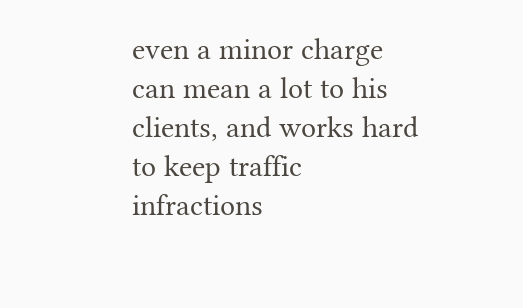even a minor charge can mean a lot to his clients, and works hard to keep traffic infractions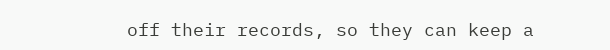off their records, so they can keep a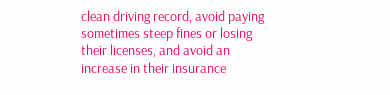clean driving record, avoid paying sometimes steep fines or losing their licenses, and avoid an increase in their insurance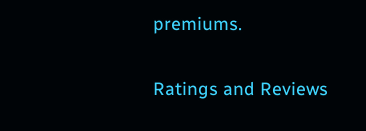premiums.

Ratings and Reviews